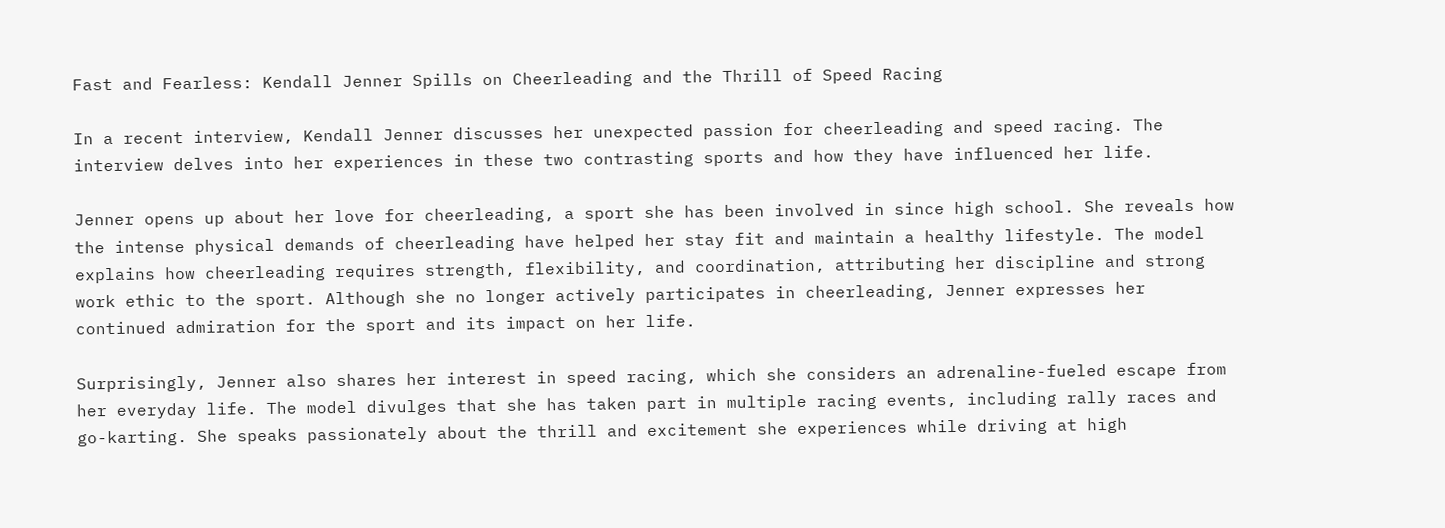Fast and Fearless: Kendall Jenner Spills on Cheerleading and the Thrill of Speed Racing

In a recent interview, Kendall Jenner discusses her unexpected passion for cheerleading and speed racing. The interview delves into her experiences in these two contrasting sports and how they have influenced her life.

Jenner opens up about her love for cheerleading, a sport she has been involved in since high school. She reveals how the intense physical demands of cheerleading have helped her stay fit and maintain a healthy lifestyle. The model explains how cheerleading requires strength, flexibility, and coordination, attributing her discipline and strong work ethic to the sport. Although she no longer actively participates in cheerleading, Jenner expresses her continued admiration for the sport and its impact on her life.

Surprisingly, Jenner also shares her interest in speed racing, which she considers an adrenaline-fueled escape from her everyday life. The model divulges that she has taken part in multiple racing events, including rally races and go-karting. She speaks passionately about the thrill and excitement she experiences while driving at high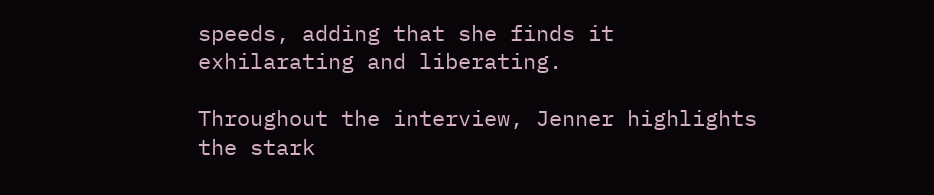speeds, adding that she finds it exhilarating and liberating.

Throughout the interview, Jenner highlights the stark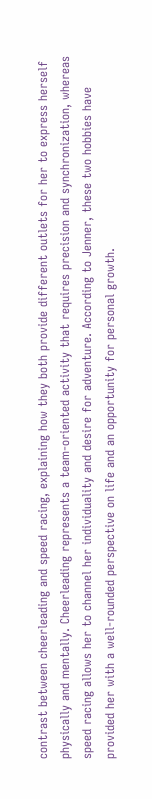contrast between cheerleading and speed racing, explaining how they both provide different outlets for her to express herself physically and mentally. Cheerleading represents a team-oriented activity that requires precision and synchronization, whereas speed racing allows her to channel her individuality and desire for adventure. According to Jenner, these two hobbies have provided her with a well-rounded perspective on life and an opportunity for personal growth.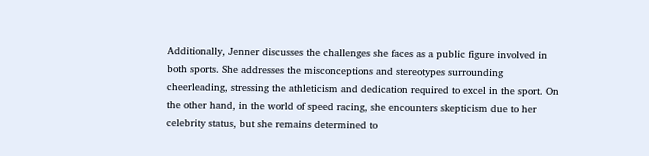Additionally, Jenner discusses the challenges she faces as a public figure involved in both sports. She addresses the misconceptions and stereotypes surrounding cheerleading, stressing the athleticism and dedication required to excel in the sport. On the other hand, in the world of speed racing, she encounters skepticism due to her celebrity status, but she remains determined to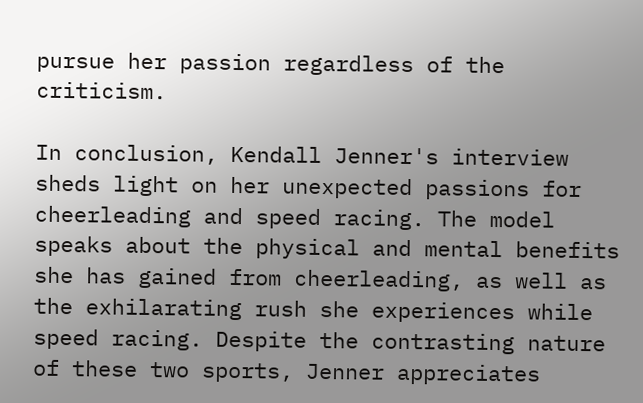pursue her passion regardless of the criticism.

In conclusion, Kendall Jenner's interview sheds light on her unexpected passions for cheerleading and speed racing. The model speaks about the physical and mental benefits she has gained from cheerleading, as well as the exhilarating rush she experiences while speed racing. Despite the contrasting nature of these two sports, Jenner appreciates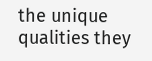the unique qualities they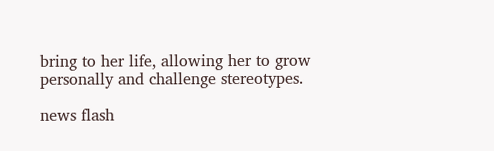bring to her life, allowing her to grow personally and challenge stereotypes.

news flash